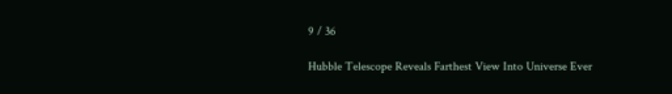9 / 36

Hubble Telescope Reveals Farthest View Into Universe Ever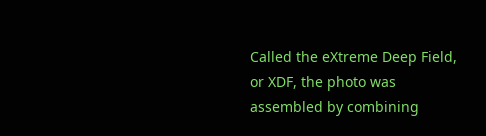Called the eXtreme Deep Field, or XDF, the photo was assembled by combining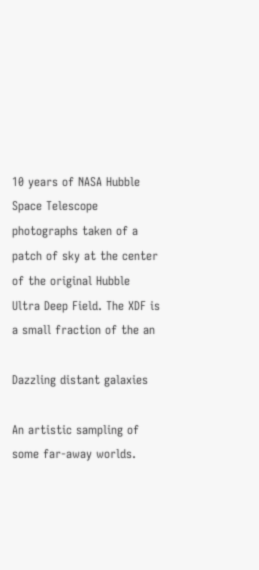10 years of NASA Hubble Space Telescope photographs taken of a patch of sky at the center of the original Hubble Ultra Deep Field. The XDF is a small fraction of the an

Dazzling distant galaxies

An artistic sampling of some far-away worlds.